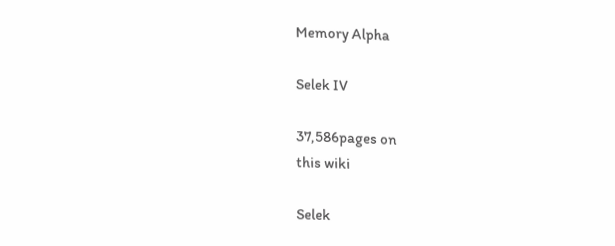Memory Alpha

Selek IV

37,586pages on
this wiki

Selek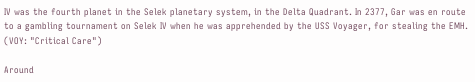IV was the fourth planet in the Selek planetary system, in the Delta Quadrant. In 2377, Gar was en route to a gambling tournament on Selek IV when he was apprehended by the USS Voyager, for stealing the EMH. (VOY: "Critical Care")

Around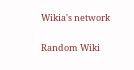Wikia's network

Random Wiki